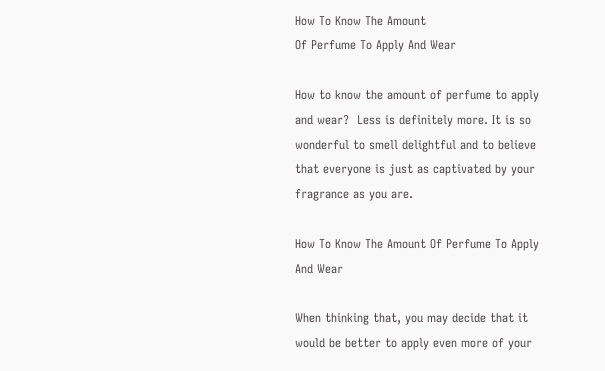How To Know The Amount
Of Perfume To Apply And Wear

How to know the amount of perfume to apply and wear?  Less is definitely more. It is so wonderful to smell delightful and to believe that everyone is just as captivated by your fragrance as you are.

How To Know The Amount Of Perfume To Apply And Wear

When thinking that, you may decide that it would be better to apply even more of your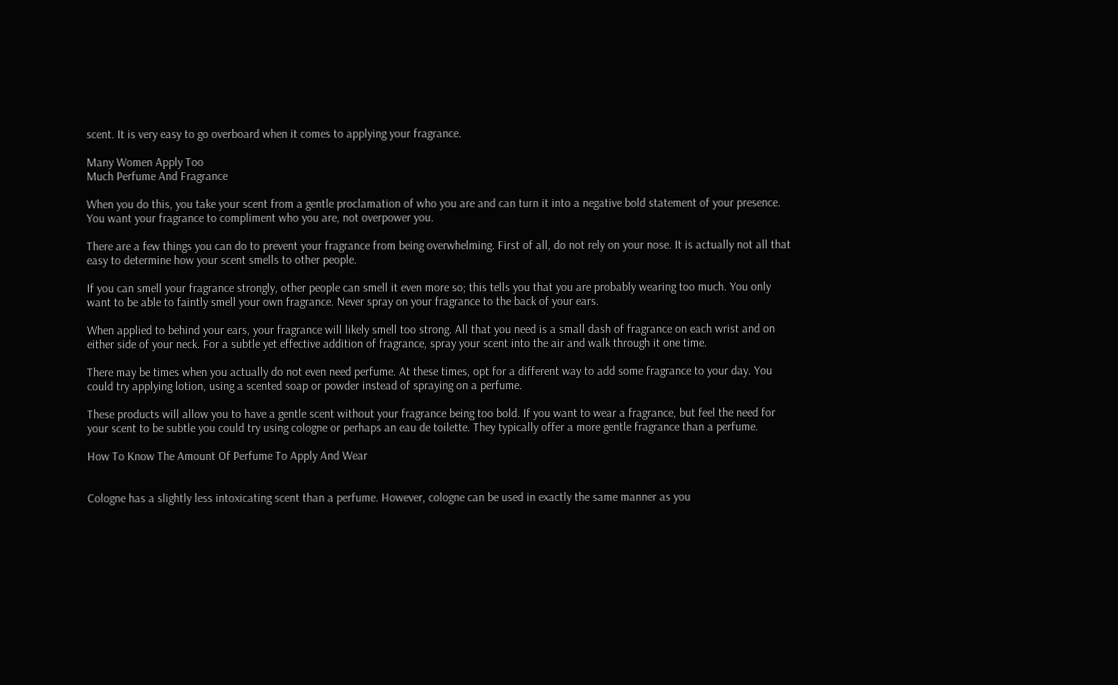scent. It is very easy to go overboard when it comes to applying your fragrance.

Many Women Apply Too
Much Perfume And Fragrance

When you do this, you take your scent from a gentle proclamation of who you are and can turn it into a negative bold statement of your presence. You want your fragrance to compliment who you are, not overpower you.

There are a few things you can do to prevent your fragrance from being overwhelming. First of all, do not rely on your nose. It is actually not all that easy to determine how your scent smells to other people.

If you can smell your fragrance strongly, other people can smell it even more so; this tells you that you are probably wearing too much. You only want to be able to faintly smell your own fragrance. Never spray on your fragrance to the back of your ears.

When applied to behind your ears, your fragrance will likely smell too strong. All that you need is a small dash of fragrance on each wrist and on either side of your neck. For a subtle yet effective addition of fragrance, spray your scent into the air and walk through it one time.

There may be times when you actually do not even need perfume. At these times, opt for a different way to add some fragrance to your day. You could try applying lotion, using a scented soap or powder instead of spraying on a perfume.

These products will allow you to have a gentle scent without your fragrance being too bold. If you want to wear a fragrance, but feel the need for your scent to be subtle you could try using cologne or perhaps an eau de toilette. They typically offer a more gentle fragrance than a perfume.

How To Know The Amount Of Perfume To Apply And Wear


Cologne has a slightly less intoxicating scent than a perfume. However, cologne can be used in exactly the same manner as you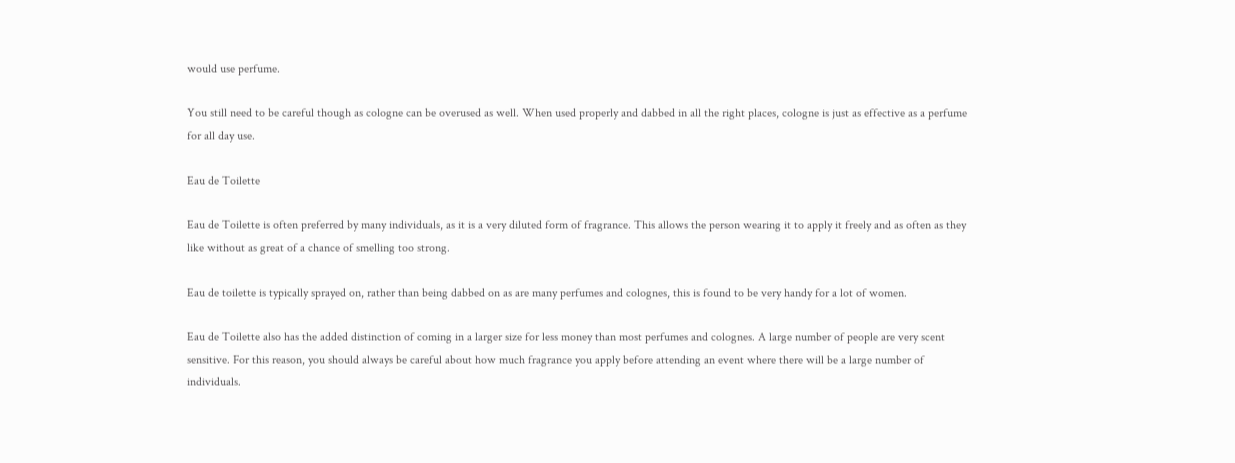would use perfume.

You still need to be careful though as cologne can be overused as well. When used properly and dabbed in all the right places, cologne is just as effective as a perfume for all day use.

Eau de Toilette

Eau de Toilette is often preferred by many individuals, as it is a very diluted form of fragrance. This allows the person wearing it to apply it freely and as often as they like without as great of a chance of smelling too strong.

Eau de toilette is typically sprayed on, rather than being dabbed on as are many perfumes and colognes, this is found to be very handy for a lot of women.

Eau de Toilette also has the added distinction of coming in a larger size for less money than most perfumes and colognes. A large number of people are very scent sensitive. For this reason, you should always be careful about how much fragrance you apply before attending an event where there will be a large number of individuals.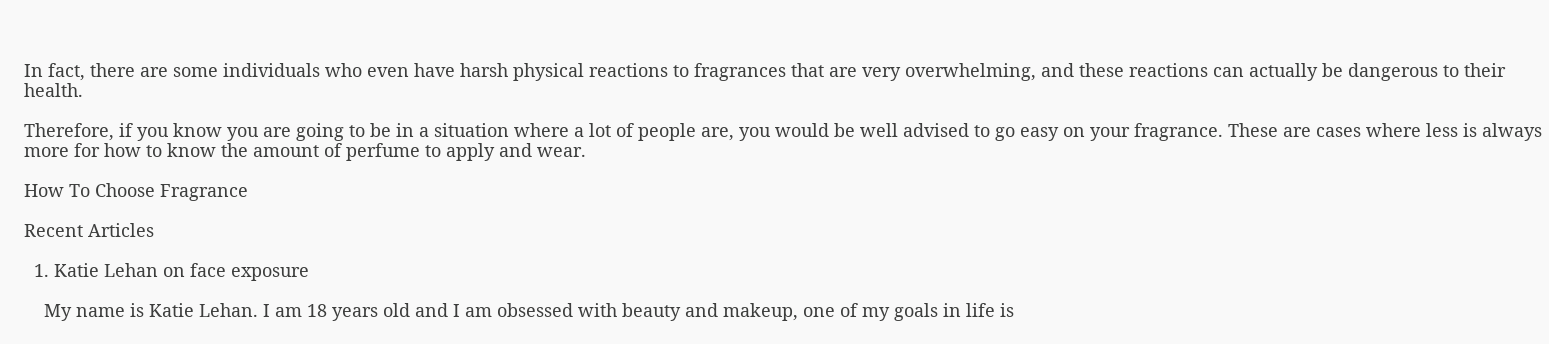In fact, there are some individuals who even have harsh physical reactions to fragrances that are very overwhelming, and these reactions can actually be dangerous to their health.

Therefore, if you know you are going to be in a situation where a lot of people are, you would be well advised to go easy on your fragrance. These are cases where less is always more for how to know the amount of perfume to apply and wear.

How To Choose Fragrance

Recent Articles

  1. Katie Lehan on face exposure

    My name is Katie Lehan. I am 18 years old and I am obsessed with beauty and makeup, one of my goals in life is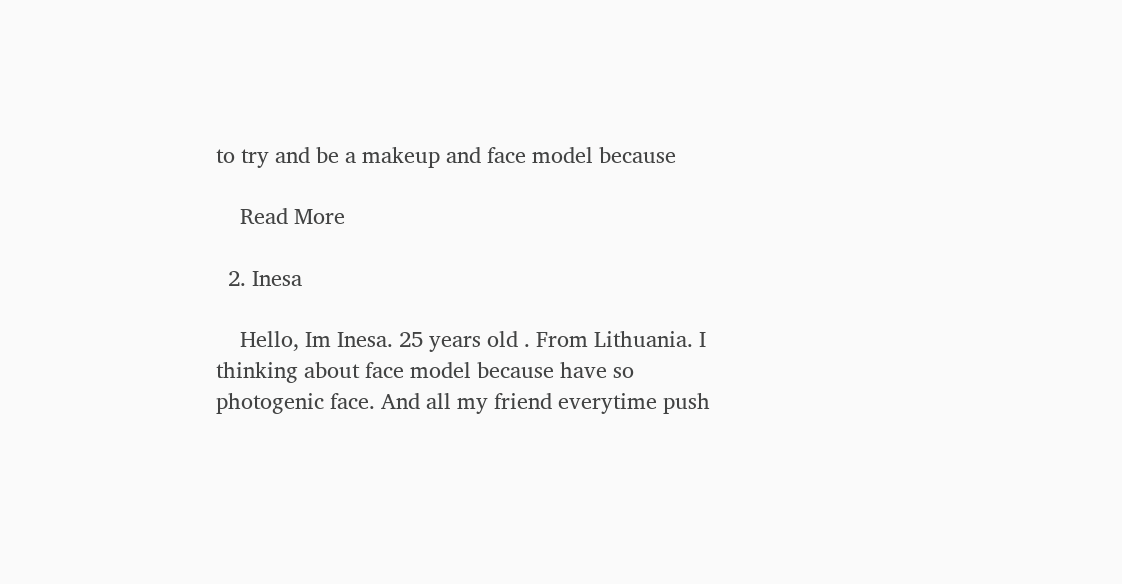to try and be a makeup and face model because

    Read More

  2. Inesa

    Hello, Im Inesa. 25 years old . From Lithuania. I thinking about face model because have so photogenic face. And all my friend everytime push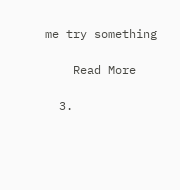me try something

    Read More

  3.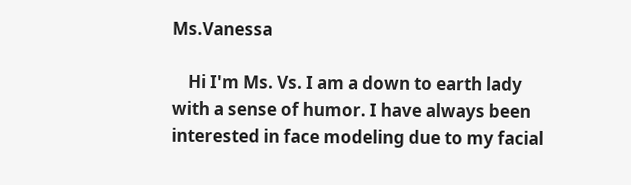Ms.Vanessa

    Hi I'm Ms. Vs. I am a down to earth lady with a sense of humor. I have always been interested in face modeling due to my facial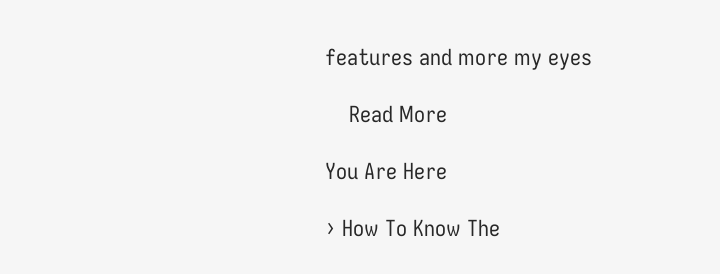features and more my eyes

    Read More

You Are Here

› How To Know The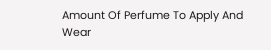Amount Of Perfume To Apply And Wear